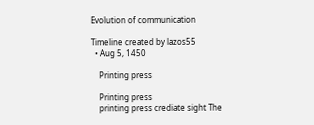Evolution of communication

Timeline created by lazos55
  • Aug 5, 1450

    Printing press

    Printing press
    printing press crediate sight The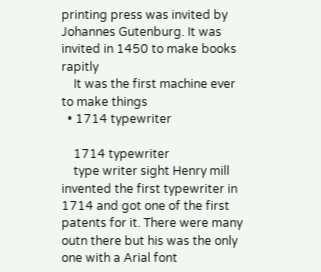printing press was invited by Johannes Gutenburg. It was invited in 1450 to make books rapitly
    It was the first machine ever to make things
  • 1714 typewriter

    1714 typewriter
    type writer sight Henry mill invented the first typewriter in 1714 and got one of the first patents for it. There were many outn there but his was the only one with a Arial font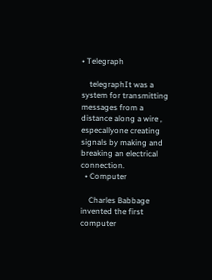• Telegraph

    telegraphIt was a system for transmitting messages from a distance along a wire , especallyone creating signals by making and breaking an electrical connection.
  • Computer

    Charles Babbage invented the first computer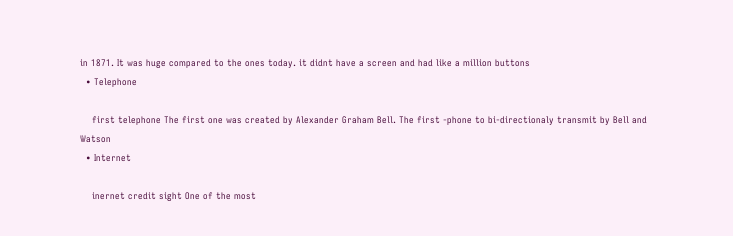in 1871. It was huge compared to the ones today. it didnt have a screen and had like a million buttons
  • Telephone

    first telephone The first one was created by Alexander Graham Bell. The first -phone to bi-directionaly transmit by Bell and Watson
  • Internet

    inernet credit sight One of the most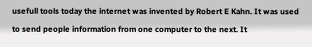usefull tools today the internet was invented by Robert E Kahn. It was used to send people information from one computer to the next. It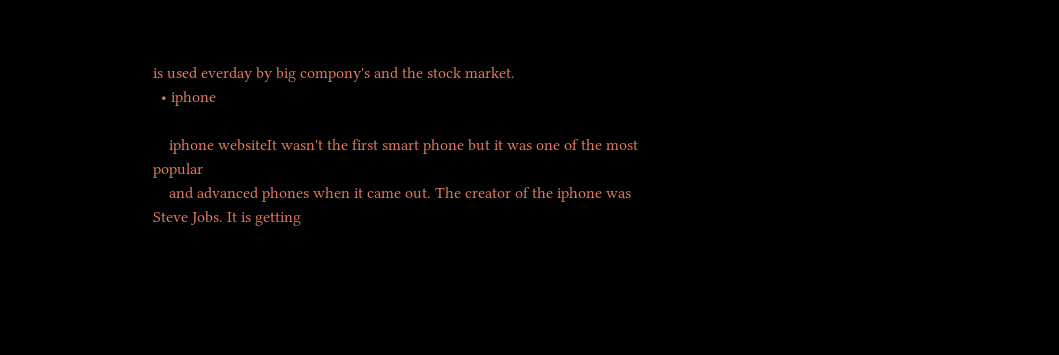is used everday by big compony's and the stock market.
  • iphone

    iphone websiteIt wasn't the first smart phone but it was one of the most popular
    and advanced phones when it came out. The creator of the iphone was Steve Jobs. It is getting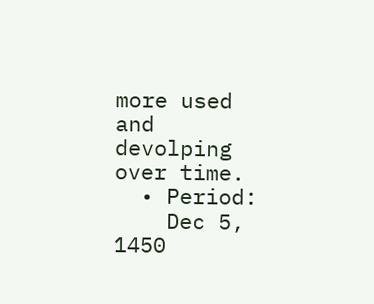more used and devolping over time.
  • Period:
    Dec 5, 1450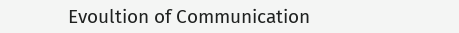Evoultion of Communication